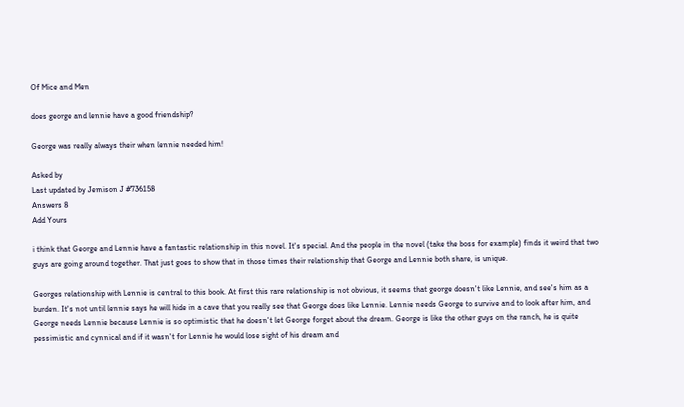Of Mice and Men

does george and lennie have a good friendship?

George was really always their when lennie needed him!

Asked by
Last updated by Jemison J #736158
Answers 8
Add Yours

i think that George and Lennie have a fantastic relationship in this novel. It's special. And the people in the novel (take the boss for example) finds it weird that two guys are going around together. That just goes to show that in those times their relationship that George and Lennie both share, is unique.

Georges relationship with Lennie is central to this book. At first this rare relationship is not obvious, it seems that george doesn't like Lennie, and see's him as a burden. It's not until lennie says he will hide in a cave that you really see that George does like Lennie. Lennie needs George to survive and to look after him, and George needs Lennie because Lennie is so optimistic that he doesn't let George forget about the dream. George is like the other guys on the ranch, he is quite pessimistic and cynnical and if it wasn't for Lennie he would lose sight of his dream and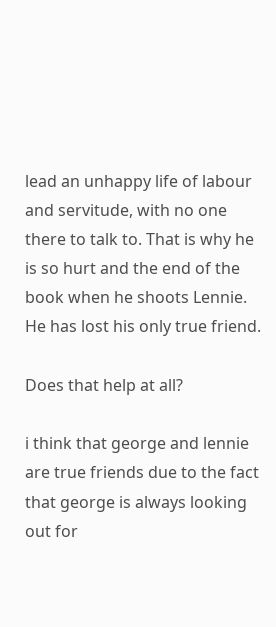lead an unhappy life of labour and servitude, with no one there to talk to. That is why he is so hurt and the end of the book when he shoots Lennie. He has lost his only true friend.

Does that help at all?

i think that george and lennie are true friends due to the fact that george is always looking out for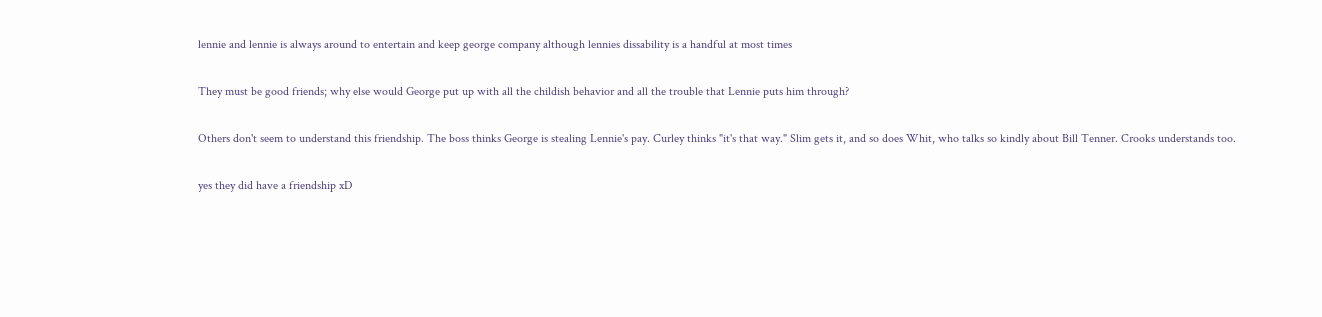lennie and lennie is always around to entertain and keep george company although lennies dissability is a handful at most times

They must be good friends; why else would George put up with all the childish behavior and all the trouble that Lennie puts him through?

Others don't seem to understand this friendship. The boss thinks George is stealing Lennie's pay. Curley thinks "it's that way." Slim gets it, and so does Whit, who talks so kindly about Bill Tenner. Crooks understands too.

yes they did have a friendship xD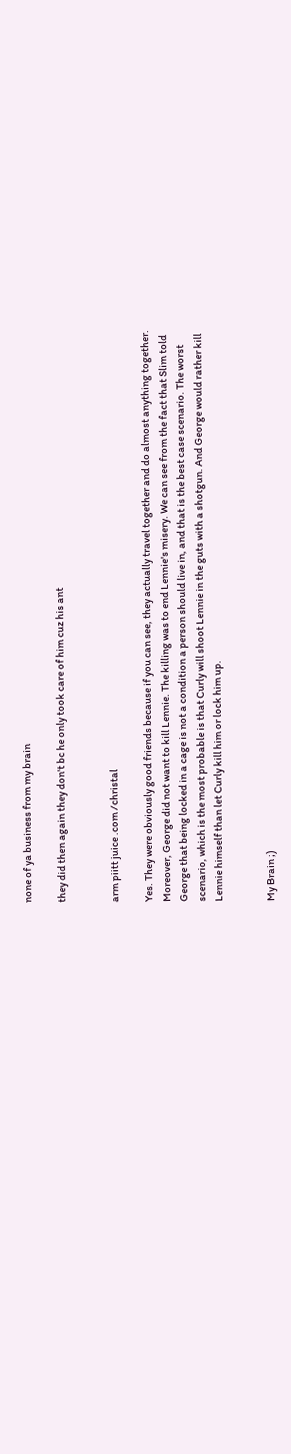none of ya business from my brain

they did then again they don't bc he only took care of him cuz his ant


arm piitt juice .com /christal

Yes. They were obviously good friends because if you can see, they actually travel together and do almost anything together. Moreover, George did not want to kill Lennie. The killing was to end Lennie's misery. We can see from the fact that Slim told George that being locked in a cage is not a condition a person should live in, and that is the best case scenario. The worst scenario, which is the most probable is that Curly will shoot Lennie in the guts with a shotgun. And George would rather kill Lennie himself than let Curly kill him or lock him up.


My Brain ;)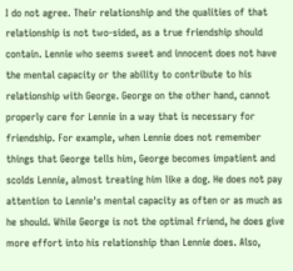I do not agree. Their relationship and the qualities of that relationship is not two-sided, as a true friendship should contain. Lennie who seems sweet and innocent does not have the mental capacity or the ability to contribute to his relationship with George. George on the other hand, cannot properly care for Lennie in a way that is necessary for friendship. For example, when Lennie does not remember things that George tells him, George becomes impatient and scolds Lennie, almost treating him like a dog. He does not pay attention to Lennie's mental capacity as often or as much as he should. While George is not the optimal friend, he does give more effort into his relationship than Lennie does. Also,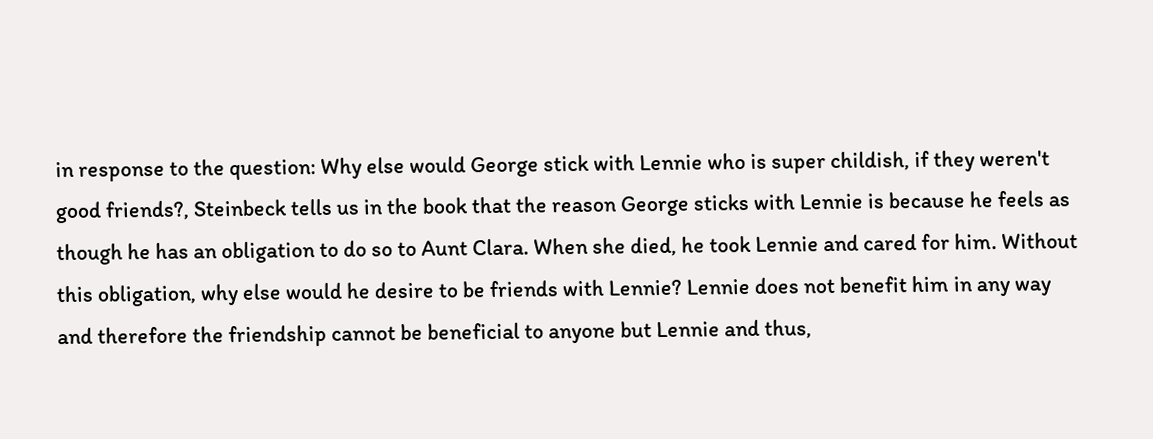in response to the question: Why else would George stick with Lennie who is super childish, if they weren't good friends?, Steinbeck tells us in the book that the reason George sticks with Lennie is because he feels as though he has an obligation to do so to Aunt Clara. When she died, he took Lennie and cared for him. Without this obligation, why else would he desire to be friends with Lennie? Lennie does not benefit him in any way and therefore the friendship cannot be beneficial to anyone but Lennie and thus,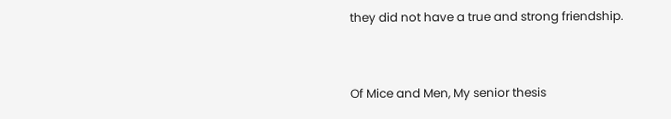they did not have a true and strong friendship.


Of Mice and Men, My senior thesis